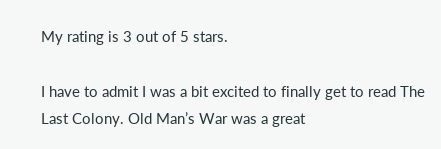My rating is 3 out of 5 stars.

I have to admit I was a bit excited to finally get to read The Last Colony. Old Man’s War was a great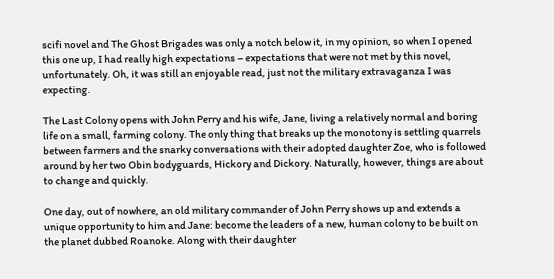scifi novel and The Ghost Brigades was only a notch below it, in my opinion, so when I opened this one up, I had really high expectations – expectations that were not met by this novel, unfortunately. Oh, it was still an enjoyable read, just not the military extravaganza I was expecting.

The Last Colony opens with John Perry and his wife, Jane, living a relatively normal and boring life on a small, farming colony. The only thing that breaks up the monotony is settling quarrels between farmers and the snarky conversations with their adopted daughter Zoe, who is followed around by her two Obin bodyguards, Hickory and Dickory. Naturally, however, things are about to change and quickly.

One day, out of nowhere, an old military commander of John Perry shows up and extends a unique opportunity to him and Jane: become the leaders of a new, human colony to be built on the planet dubbed Roanoke. Along with their daughter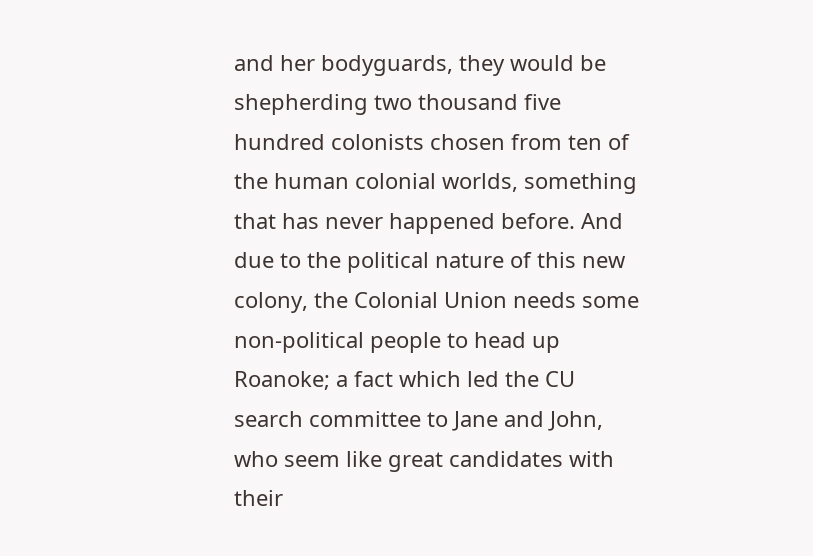and her bodyguards, they would be shepherding two thousand five hundred colonists chosen from ten of the human colonial worlds, something that has never happened before. And due to the political nature of this new colony, the Colonial Union needs some non-political people to head up Roanoke; a fact which led the CU search committee to Jane and John, who seem like great candidates with their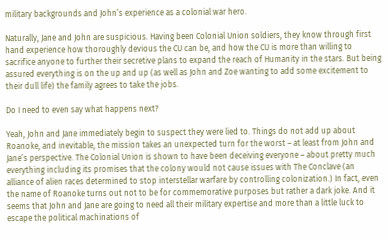military backgrounds and John’s experience as a colonial war hero.

Naturally, Jane and John are suspicious. Having been Colonial Union soldiers, they know through first hand experience how thoroughly devious the CU can be, and how the CU is more than willing to sacrifice anyone to further their secretive plans to expand the reach of Humanity in the stars. But being assured everything is on the up and up (as well as John and Zoe wanting to add some excitement to their dull life) the family agrees to take the jobs.

Do I need to even say what happens next?

Yeah, John and Jane immediately begin to suspect they were lied to. Things do not add up about Roanoke, and inevitable, the mission takes an unexpected turn for the worst – at least from John and Jane’s perspective. The Colonial Union is shown to have been deceiving everyone – about pretty much everything including its promises that the colony would not cause issues with The Conclave (an alliance of alien races determined to stop interstellar warfare by controlling colonization.) In fact, even the name of Roanoke turns out not to be for commemorative purposes but rather a dark joke. And it seems that John and Jane are going to need all their military expertise and more than a little luck to escape the political machinations of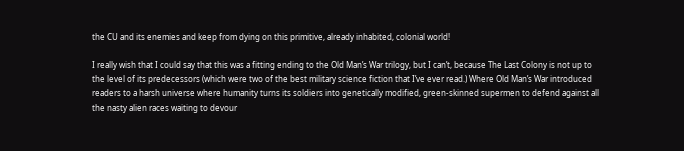the CU and its enemies and keep from dying on this primitive, already inhabited, colonial world!

I really wish that I could say that this was a fitting ending to the Old Man’s War trilogy, but I can’t, because The Last Colony is not up to the level of its predecessors (which were two of the best military science fiction that I’ve ever read.) Where Old Man’s War introduced readers to a harsh universe where humanity turns its soldiers into genetically modified, green-skinned supermen to defend against all the nasty alien races waiting to devour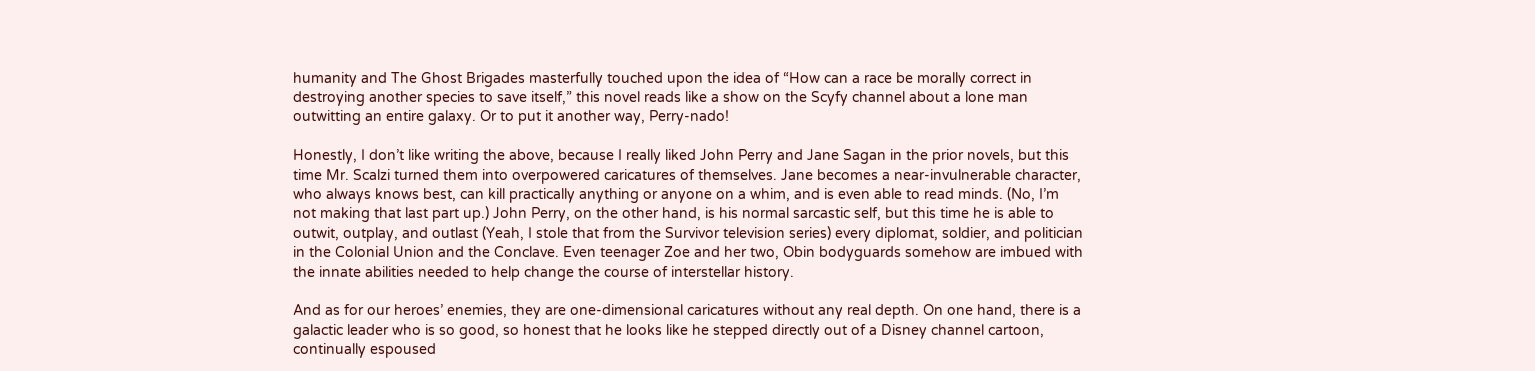humanity and The Ghost Brigades masterfully touched upon the idea of “How can a race be morally correct in destroying another species to save itself,” this novel reads like a show on the Scyfy channel about a lone man outwitting an entire galaxy. Or to put it another way, Perry-nado!

Honestly, I don’t like writing the above, because I really liked John Perry and Jane Sagan in the prior novels, but this time Mr. Scalzi turned them into overpowered caricatures of themselves. Jane becomes a near-invulnerable character, who always knows best, can kill practically anything or anyone on a whim, and is even able to read minds. (No, I’m not making that last part up.) John Perry, on the other hand, is his normal sarcastic self, but this time he is able to outwit, outplay, and outlast (Yeah, I stole that from the Survivor television series) every diplomat, soldier, and politician in the Colonial Union and the Conclave. Even teenager Zoe and her two, Obin bodyguards somehow are imbued with the innate abilities needed to help change the course of interstellar history.

And as for our heroes’ enemies, they are one-dimensional caricatures without any real depth. On one hand, there is a galactic leader who is so good, so honest that he looks like he stepped directly out of a Disney channel cartoon, continually espoused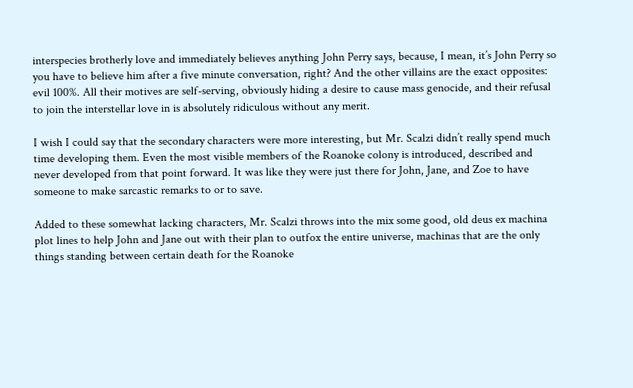interspecies brotherly love and immediately believes anything John Perry says, because, I mean, it’s John Perry so you have to believe him after a five minute conversation, right? And the other villains are the exact opposites: evil 100%. All their motives are self-serving, obviously hiding a desire to cause mass genocide, and their refusal to join the interstellar love in is absolutely ridiculous without any merit.

I wish I could say that the secondary characters were more interesting, but Mr. Scalzi didn’t really spend much time developing them. Even the most visible members of the Roanoke colony is introduced, described and never developed from that point forward. It was like they were just there for John, Jane, and Zoe to have someone to make sarcastic remarks to or to save.

Added to these somewhat lacking characters, Mr. Scalzi throws into the mix some good, old deus ex machina plot lines to help John and Jane out with their plan to outfox the entire universe, machinas that are the only things standing between certain death for the Roanoke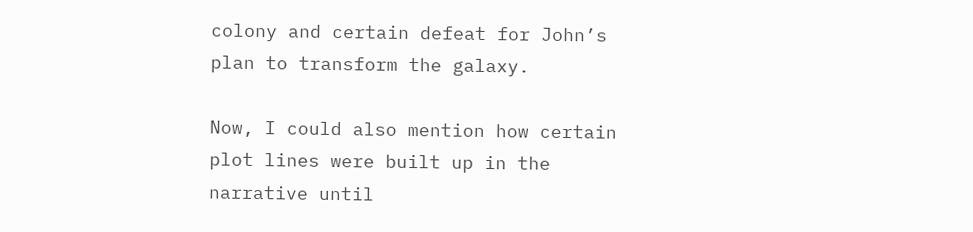colony and certain defeat for John’s plan to transform the galaxy.

Now, I could also mention how certain plot lines were built up in the narrative until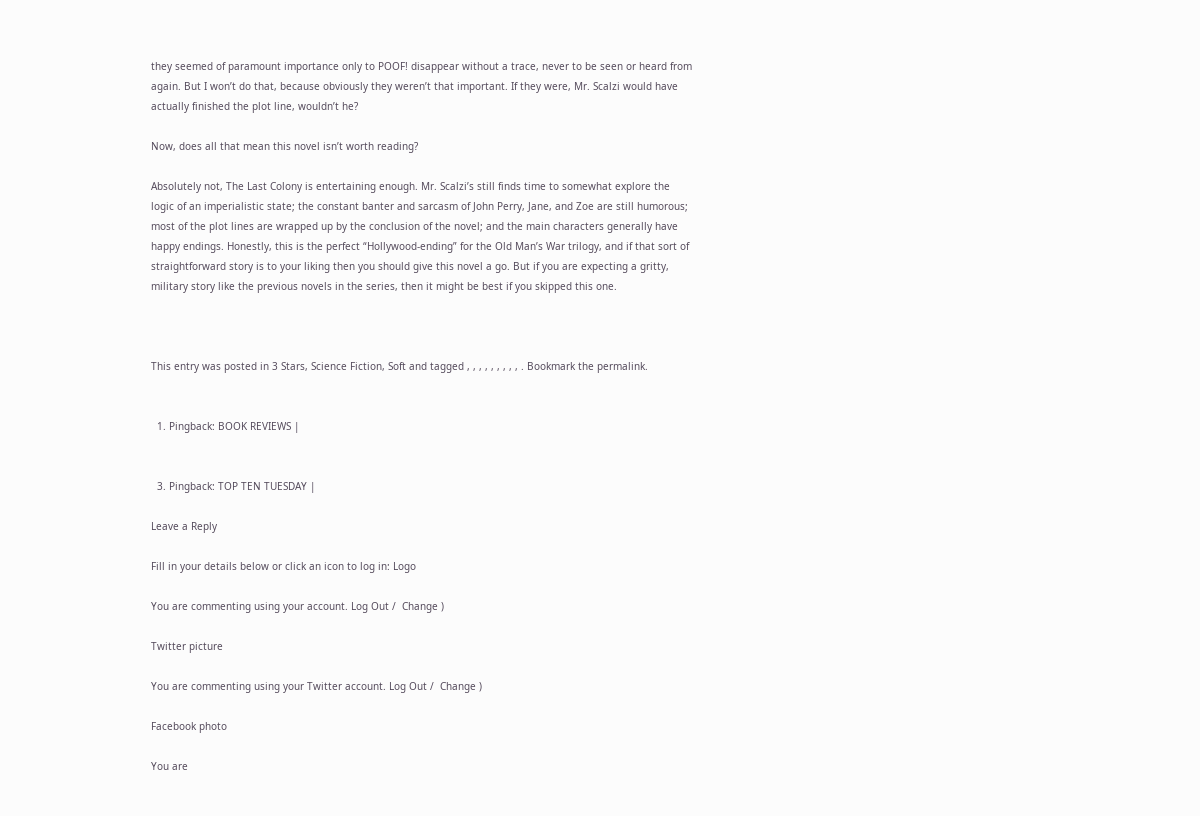they seemed of paramount importance only to POOF! disappear without a trace, never to be seen or heard from again. But I won’t do that, because obviously they weren’t that important. If they were, Mr. Scalzi would have actually finished the plot line, wouldn’t he?

Now, does all that mean this novel isn’t worth reading?

Absolutely not, The Last Colony is entertaining enough. Mr. Scalzi’s still finds time to somewhat explore the logic of an imperialistic state; the constant banter and sarcasm of John Perry, Jane, and Zoe are still humorous; most of the plot lines are wrapped up by the conclusion of the novel; and the main characters generally have happy endings. Honestly, this is the perfect “Hollywood-ending” for the Old Man’s War trilogy, and if that sort of straightforward story is to your liking then you should give this novel a go. But if you are expecting a gritty, military story like the previous novels in the series, then it might be best if you skipped this one.



This entry was posted in 3 Stars, Science Fiction, Soft and tagged , , , , , , , , , . Bookmark the permalink.


  1. Pingback: BOOK REVIEWS |


  3. Pingback: TOP TEN TUESDAY |

Leave a Reply

Fill in your details below or click an icon to log in: Logo

You are commenting using your account. Log Out /  Change )

Twitter picture

You are commenting using your Twitter account. Log Out /  Change )

Facebook photo

You are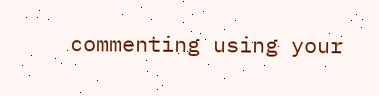commenting using your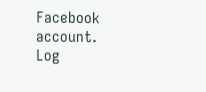Facebook account. Log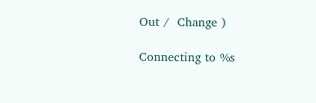Out /  Change )

Connecting to %s